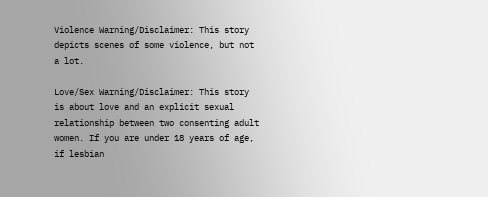Violence Warning/Disclaimer: This story depicts scenes of some violence, but not a lot.

Love/Sex Warning/Disclaimer: This story is about love and an explicit sexual relationship between two consenting adult women. If you are under 18 years of age, if lesbian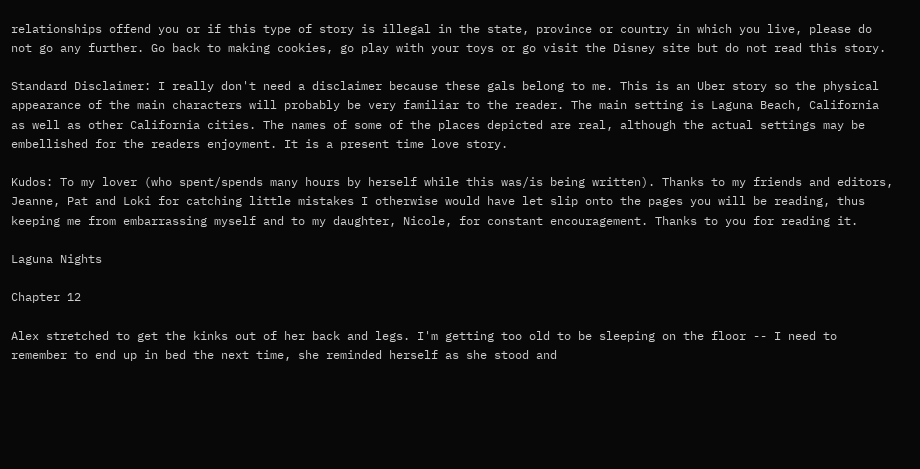relationships offend you or if this type of story is illegal in the state, province or country in which you live, please do not go any further. Go back to making cookies, go play with your toys or go visit the Disney site but do not read this story.

Standard Disclaimer: I really don't need a disclaimer because these gals belong to me. This is an Uber story so the physical appearance of the main characters will probably be very familiar to the reader. The main setting is Laguna Beach, California as well as other California cities. The names of some of the places depicted are real, although the actual settings may be embellished for the readers enjoyment. It is a present time love story.

Kudos: To my lover (who spent/spends many hours by herself while this was/is being written). Thanks to my friends and editors, Jeanne, Pat and Loki for catching little mistakes I otherwise would have let slip onto the pages you will be reading, thus keeping me from embarrassing myself and to my daughter, Nicole, for constant encouragement. Thanks to you for reading it.

Laguna Nights

Chapter 12

Alex stretched to get the kinks out of her back and legs. I'm getting too old to be sleeping on the floor -- I need to remember to end up in bed the next time, she reminded herself as she stood and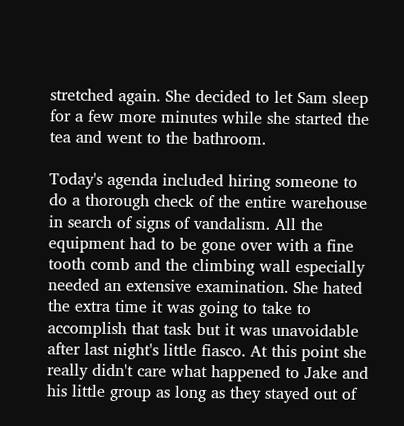stretched again. She decided to let Sam sleep for a few more minutes while she started the tea and went to the bathroom.

Today's agenda included hiring someone to do a thorough check of the entire warehouse in search of signs of vandalism. All the equipment had to be gone over with a fine tooth comb and the climbing wall especially needed an extensive examination. She hated the extra time it was going to take to accomplish that task but it was unavoidable after last night's little fiasco. At this point she really didn't care what happened to Jake and his little group as long as they stayed out of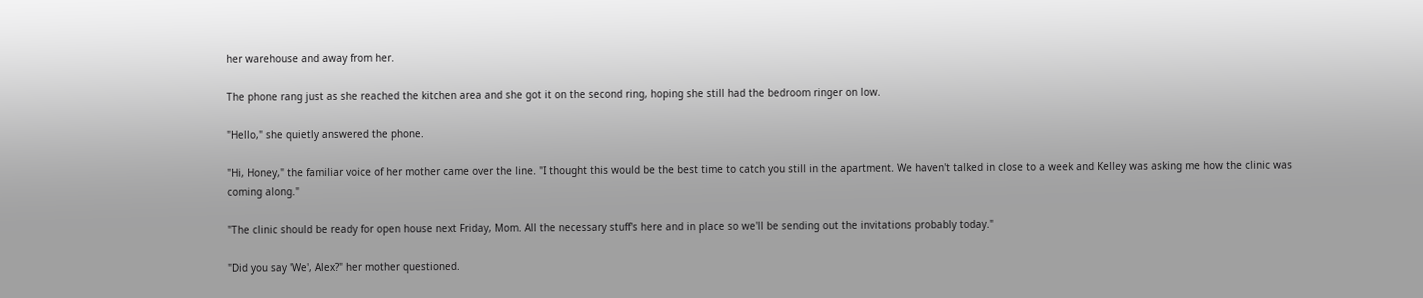her warehouse and away from her.

The phone rang just as she reached the kitchen area and she got it on the second ring, hoping she still had the bedroom ringer on low.

"Hello," she quietly answered the phone.

"Hi, Honey," the familiar voice of her mother came over the line. "I thought this would be the best time to catch you still in the apartment. We haven't talked in close to a week and Kelley was asking me how the clinic was coming along."

"The clinic should be ready for open house next Friday, Mom. All the necessary stuff's here and in place so we'll be sending out the invitations probably today."

"Did you say 'We', Alex?" her mother questioned.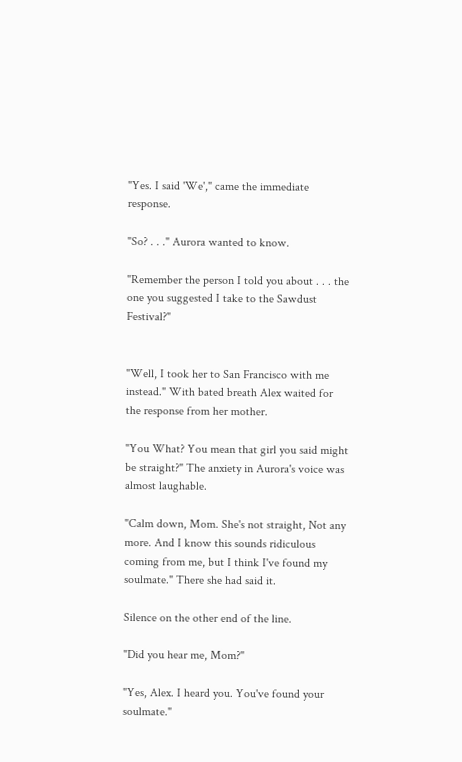"Yes. I said 'We'," came the immediate response.

"So? . . ." Aurora wanted to know.

"Remember the person I told you about . . . the one you suggested I take to the Sawdust Festival?"


"Well, I took her to San Francisco with me instead." With bated breath Alex waited for the response from her mother.

"You What? You mean that girl you said might be straight?" The anxiety in Aurora's voice was almost laughable.

"Calm down, Mom. She's not straight, Not any more. And I know this sounds ridiculous coming from me, but I think I've found my soulmate." There she had said it.

Silence on the other end of the line.

"Did you hear me, Mom?"

"Yes, Alex. I heard you. You've found your soulmate."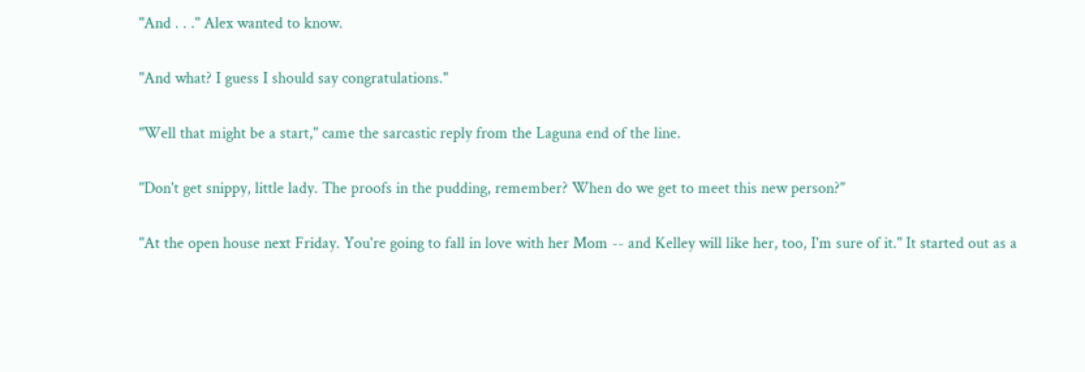"And . . ." Alex wanted to know.

"And what? I guess I should say congratulations."

"Well that might be a start," came the sarcastic reply from the Laguna end of the line.

"Don't get snippy, little lady. The proofs in the pudding, remember? When do we get to meet this new person?"

"At the open house next Friday. You're going to fall in love with her Mom -- and Kelley will like her, too, I'm sure of it." It started out as a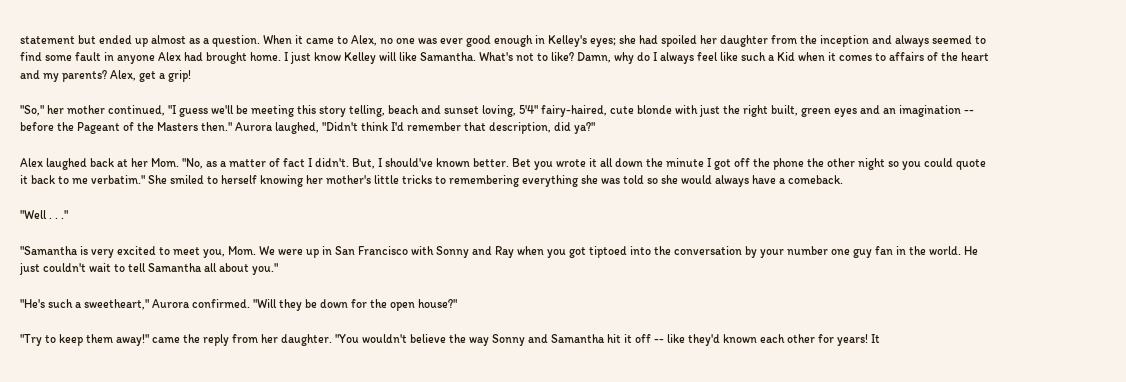statement but ended up almost as a question. When it came to Alex, no one was ever good enough in Kelley's eyes; she had spoiled her daughter from the inception and always seemed to find some fault in anyone Alex had brought home. I just know Kelley will like Samantha. What's not to like? Damn, why do I always feel like such a Kid when it comes to affairs of the heart and my parents? Alex, get a grip!

"So," her mother continued, "I guess we'll be meeting this story telling, beach and sunset loving, 5'4" fairy-haired, cute blonde with just the right built, green eyes and an imagination -- before the Pageant of the Masters then." Aurora laughed, "Didn't think I'd remember that description, did ya?"

Alex laughed back at her Mom. "No, as a matter of fact I didn't. But, I should've known better. Bet you wrote it all down the minute I got off the phone the other night so you could quote it back to me verbatim." She smiled to herself knowing her mother's little tricks to remembering everything she was told so she would always have a comeback.

"Well . . ."

"Samantha is very excited to meet you, Mom. We were up in San Francisco with Sonny and Ray when you got tiptoed into the conversation by your number one guy fan in the world. He just couldn't wait to tell Samantha all about you."

"He's such a sweetheart," Aurora confirmed. "Will they be down for the open house?"

"Try to keep them away!" came the reply from her daughter. "You wouldn't believe the way Sonny and Samantha hit it off -- like they'd known each other for years! It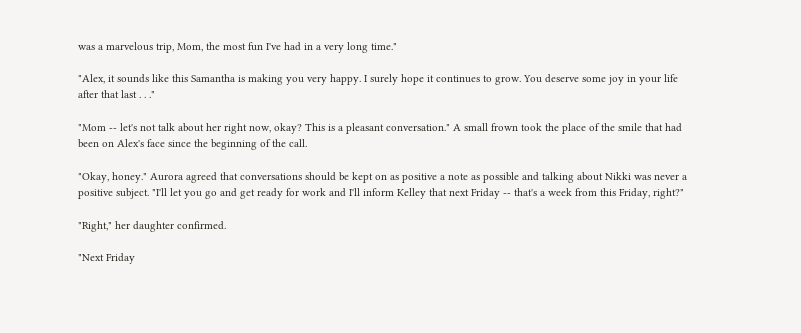was a marvelous trip, Mom, the most fun I've had in a very long time."

"Alex, it sounds like this Samantha is making you very happy. I surely hope it continues to grow. You deserve some joy in your life after that last . . ."

"Mom -- let's not talk about her right now, okay? This is a pleasant conversation." A small frown took the place of the smile that had been on Alex's face since the beginning of the call.

"Okay, honey." Aurora agreed that conversations should be kept on as positive a note as possible and talking about Nikki was never a positive subject. "I'll let you go and get ready for work and I'll inform Kelley that next Friday -- that's a week from this Friday, right?"

"Right," her daughter confirmed.

"Next Friday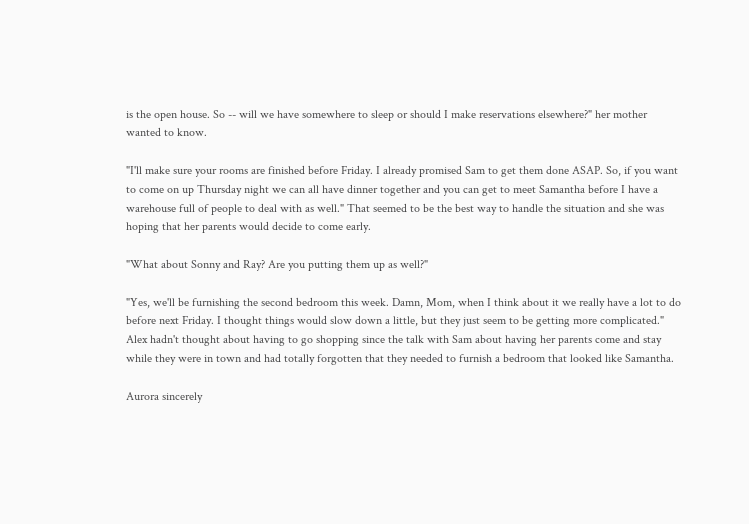is the open house. So -- will we have somewhere to sleep or should I make reservations elsewhere?" her mother wanted to know.

"I'll make sure your rooms are finished before Friday. I already promised Sam to get them done ASAP. So, if you want to come on up Thursday night we can all have dinner together and you can get to meet Samantha before I have a warehouse full of people to deal with as well." That seemed to be the best way to handle the situation and she was hoping that her parents would decide to come early.

"What about Sonny and Ray? Are you putting them up as well?"

"Yes, we'll be furnishing the second bedroom this week. Damn, Mom, when I think about it we really have a lot to do before next Friday. I thought things would slow down a little, but they just seem to be getting more complicated." Alex hadn't thought about having to go shopping since the talk with Sam about having her parents come and stay while they were in town and had totally forgotten that they needed to furnish a bedroom that looked like Samantha.

Aurora sincerely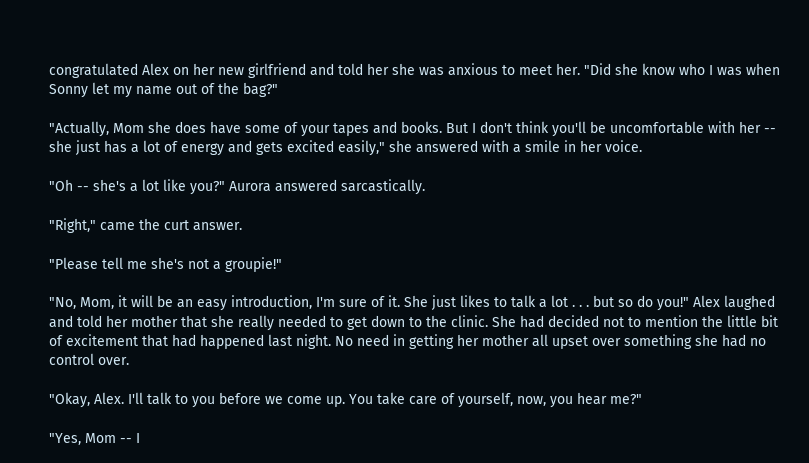congratulated Alex on her new girlfriend and told her she was anxious to meet her. "Did she know who I was when Sonny let my name out of the bag?"

"Actually, Mom she does have some of your tapes and books. But I don't think you'll be uncomfortable with her -- she just has a lot of energy and gets excited easily," she answered with a smile in her voice.

"Oh -- she's a lot like you?" Aurora answered sarcastically.

"Right," came the curt answer.

"Please tell me she's not a groupie!"

"No, Mom, it will be an easy introduction, I'm sure of it. She just likes to talk a lot . . . but so do you!" Alex laughed and told her mother that she really needed to get down to the clinic. She had decided not to mention the little bit of excitement that had happened last night. No need in getting her mother all upset over something she had no control over.

"Okay, Alex. I'll talk to you before we come up. You take care of yourself, now, you hear me?"

"Yes, Mom -- I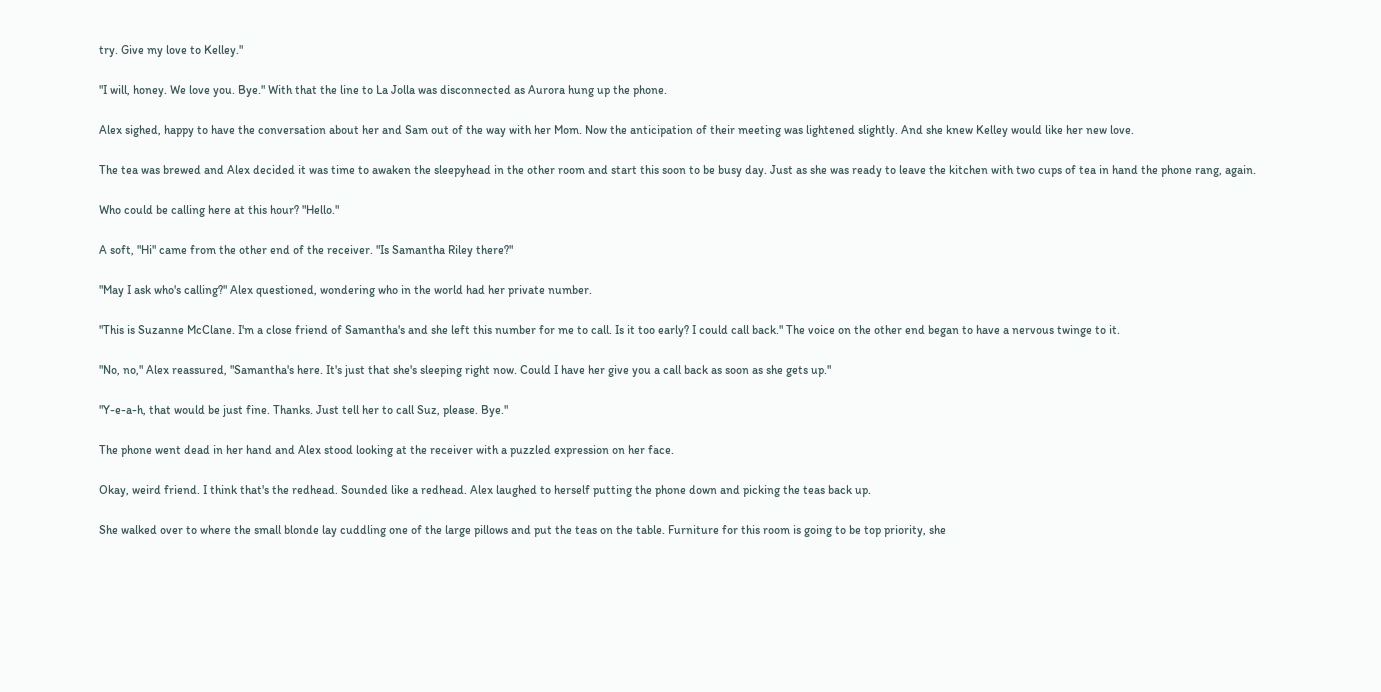try. Give my love to Kelley."

"I will, honey. We love you. Bye." With that the line to La Jolla was disconnected as Aurora hung up the phone.

Alex sighed, happy to have the conversation about her and Sam out of the way with her Mom. Now the anticipation of their meeting was lightened slightly. And she knew Kelley would like her new love.

The tea was brewed and Alex decided it was time to awaken the sleepyhead in the other room and start this soon to be busy day. Just as she was ready to leave the kitchen with two cups of tea in hand the phone rang, again.

Who could be calling here at this hour? "Hello."

A soft, "Hi" came from the other end of the receiver. "Is Samantha Riley there?"

"May I ask who's calling?" Alex questioned, wondering who in the world had her private number.

"This is Suzanne McClane. I'm a close friend of Samantha's and she left this number for me to call. Is it too early? I could call back." The voice on the other end began to have a nervous twinge to it.

"No, no," Alex reassured, "Samantha's here. It's just that she's sleeping right now. Could I have her give you a call back as soon as she gets up."

"Y-e-a-h, that would be just fine. Thanks. Just tell her to call Suz, please. Bye."

The phone went dead in her hand and Alex stood looking at the receiver with a puzzled expression on her face.

Okay, weird friend. I think that's the redhead. Sounded like a redhead. Alex laughed to herself putting the phone down and picking the teas back up.

She walked over to where the small blonde lay cuddling one of the large pillows and put the teas on the table. Furniture for this room is going to be top priority, she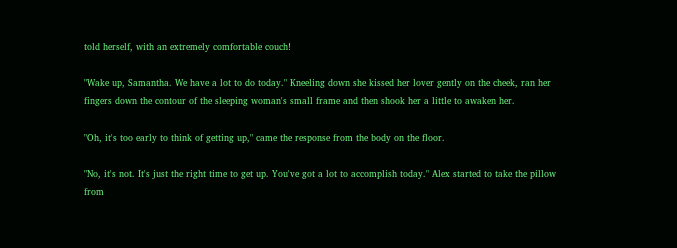told herself, with an extremely comfortable couch!

"Wake up, Samantha. We have a lot to do today." Kneeling down she kissed her lover gently on the cheek, ran her fingers down the contour of the sleeping woman's small frame and then shook her a little to awaken her.

"Oh, it's too early to think of getting up," came the response from the body on the floor.

"No, it's not. It's just the right time to get up. You've got a lot to accomplish today." Alex started to take the pillow from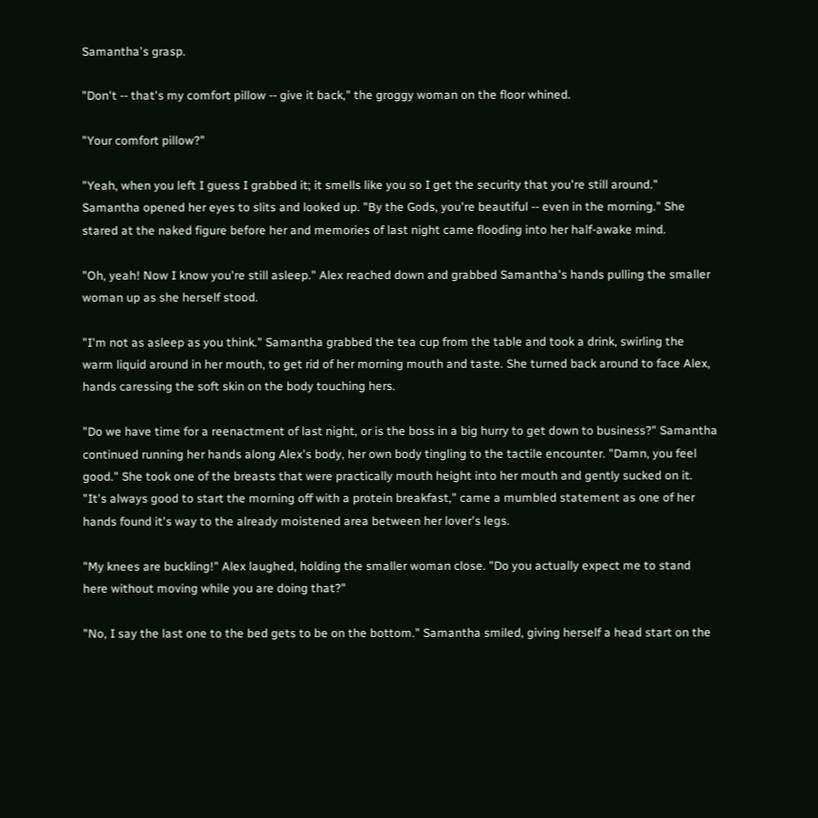Samantha's grasp.

"Don't -- that's my comfort pillow -- give it back," the groggy woman on the floor whined.

"Your comfort pillow?"

"Yeah, when you left I guess I grabbed it; it smells like you so I get the security that you're still around." Samantha opened her eyes to slits and looked up. "By the Gods, you're beautiful -- even in the morning." She stared at the naked figure before her and memories of last night came flooding into her half-awake mind.

"Oh, yeah! Now I know you're still asleep." Alex reached down and grabbed Samantha's hands pulling the smaller woman up as she herself stood.

"I'm not as asleep as you think." Samantha grabbed the tea cup from the table and took a drink, swirling the warm liquid around in her mouth, to get rid of her morning mouth and taste. She turned back around to face Alex, hands caressing the soft skin on the body touching hers.

"Do we have time for a reenactment of last night, or is the boss in a big hurry to get down to business?" Samantha continued running her hands along Alex's body, her own body tingling to the tactile encounter. "Damn, you feel good." She took one of the breasts that were practically mouth height into her mouth and gently sucked on it. "It's always good to start the morning off with a protein breakfast," came a mumbled statement as one of her hands found it's way to the already moistened area between her lover's legs.

"My knees are buckling!" Alex laughed, holding the smaller woman close. "Do you actually expect me to stand here without moving while you are doing that?"

"No, I say the last one to the bed gets to be on the bottom." Samantha smiled, giving herself a head start on the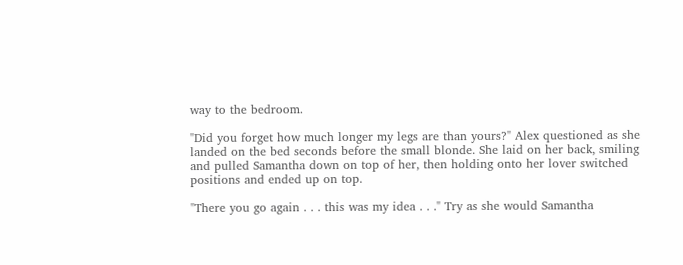way to the bedroom.

"Did you forget how much longer my legs are than yours?" Alex questioned as she landed on the bed seconds before the small blonde. She laid on her back, smiling and pulled Samantha down on top of her, then holding onto her lover switched positions and ended up on top.

"There you go again . . . this was my idea . . ." Try as she would Samantha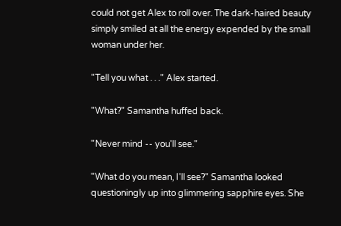could not get Alex to roll over. The dark-haired beauty simply smiled at all the energy expended by the small woman under her.

"Tell you what . . ." Alex started.

"What?" Samantha huffed back.

"Never mind -- you'll see."

"What do you mean, I'll see?" Samantha looked questioningly up into glimmering sapphire eyes. She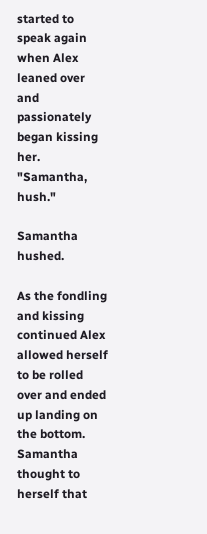started to speak again when Alex leaned over and passionately began kissing her. "Samantha, hush."

Samantha hushed.

As the fondling and kissing continued Alex allowed herself to be rolled over and ended up landing on the bottom. Samantha thought to herself that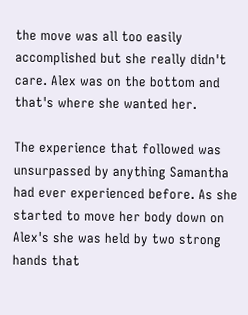the move was all too easily accomplished but she really didn't care. Alex was on the bottom and that's where she wanted her.

The experience that followed was unsurpassed by anything Samantha had ever experienced before. As she started to move her body down on Alex's she was held by two strong hands that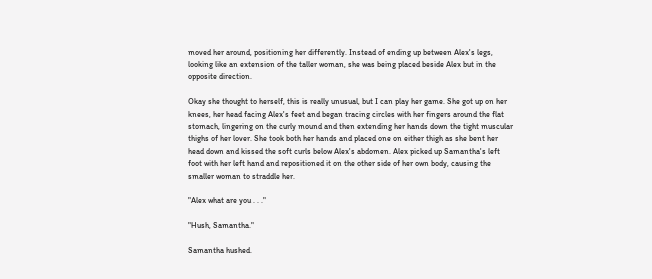moved her around, positioning her differently. Instead of ending up between Alex's legs, looking like an extension of the taller woman, she was being placed beside Alex but in the opposite direction.

Okay she thought to herself, this is really unusual, but I can play her game. She got up on her knees, her head facing Alex's feet and began tracing circles with her fingers around the flat stomach, lingering on the curly mound and then extending her hands down the tight muscular thighs of her lover. She took both her hands and placed one on either thigh as she bent her head down and kissed the soft curls below Alex's abdomen. Alex picked up Samantha's left foot with her left hand and repositioned it on the other side of her own body, causing the smaller woman to straddle her.

"Alex what are you . . ."

"Hush, Samantha."

Samantha hushed.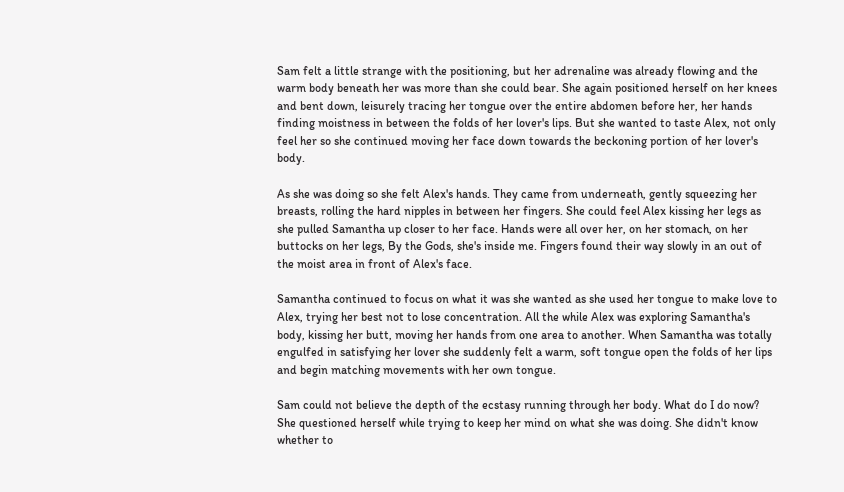Sam felt a little strange with the positioning, but her adrenaline was already flowing and the warm body beneath her was more than she could bear. She again positioned herself on her knees and bent down, leisurely tracing her tongue over the entire abdomen before her, her hands finding moistness in between the folds of her lover's lips. But she wanted to taste Alex, not only feel her so she continued moving her face down towards the beckoning portion of her lover's body.

As she was doing so she felt Alex's hands. They came from underneath, gently squeezing her breasts, rolling the hard nipples in between her fingers. She could feel Alex kissing her legs as she pulled Samantha up closer to her face. Hands were all over her, on her stomach, on her buttocks on her legs, By the Gods, she's inside me. Fingers found their way slowly in an out of the moist area in front of Alex's face.

Samantha continued to focus on what it was she wanted as she used her tongue to make love to Alex, trying her best not to lose concentration. All the while Alex was exploring Samantha's body, kissing her butt, moving her hands from one area to another. When Samantha was totally engulfed in satisfying her lover she suddenly felt a warm, soft tongue open the folds of her lips and begin matching movements with her own tongue.

Sam could not believe the depth of the ecstasy running through her body. What do I do now? She questioned herself while trying to keep her mind on what she was doing. She didn't know whether to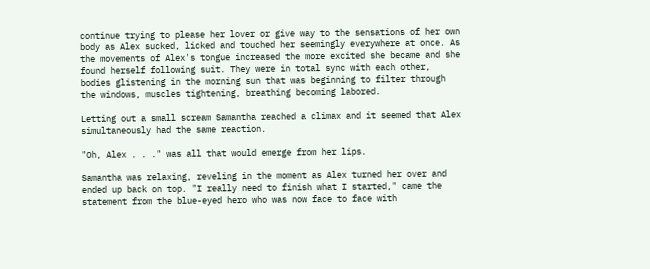continue trying to please her lover or give way to the sensations of her own body as Alex sucked, licked and touched her seemingly everywhere at once. As the movements of Alex's tongue increased the more excited she became and she found herself following suit. They were in total sync with each other, bodies glistening in the morning sun that was beginning to filter through the windows, muscles tightening, breathing becoming labored.

Letting out a small scream Samantha reached a climax and it seemed that Alex simultaneously had the same reaction.

"Oh, Alex . . ." was all that would emerge from her lips.

Samantha was relaxing, reveling in the moment as Alex turned her over and ended up back on top. "I really need to finish what I started," came the statement from the blue-eyed hero who was now face to face with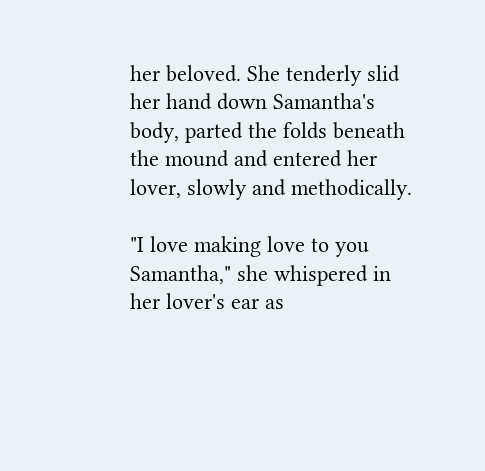her beloved. She tenderly slid her hand down Samantha's body, parted the folds beneath the mound and entered her lover, slowly and methodically.

"I love making love to you Samantha," she whispered in her lover's ear as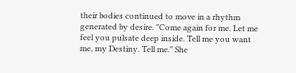their bodies continued to move in a rhythm generated by desire. "Come again for me. Let me feel you pulsate deep inside. Tell me you want me, my Destiny. Tell me." She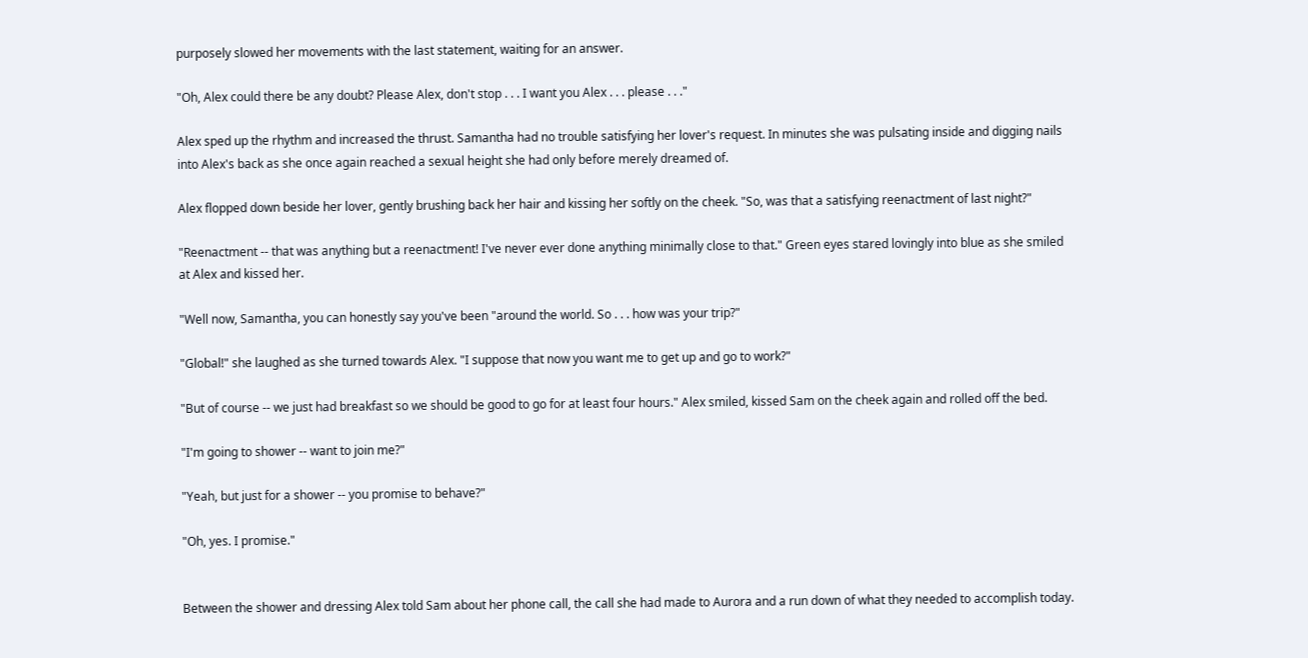purposely slowed her movements with the last statement, waiting for an answer.

"Oh, Alex could there be any doubt? Please Alex, don't stop . . . I want you Alex . . . please . . ."

Alex sped up the rhythm and increased the thrust. Samantha had no trouble satisfying her lover's request. In minutes she was pulsating inside and digging nails into Alex's back as she once again reached a sexual height she had only before merely dreamed of.

Alex flopped down beside her lover, gently brushing back her hair and kissing her softly on the cheek. "So, was that a satisfying reenactment of last night?"

"Reenactment -- that was anything but a reenactment! I've never ever done anything minimally close to that." Green eyes stared lovingly into blue as she smiled at Alex and kissed her.

"Well now, Samantha, you can honestly say you've been "around the world. So . . . how was your trip?"

"Global!" she laughed as she turned towards Alex. "I suppose that now you want me to get up and go to work?"

"But of course -- we just had breakfast so we should be good to go for at least four hours." Alex smiled, kissed Sam on the cheek again and rolled off the bed.

"I'm going to shower -- want to join me?"

"Yeah, but just for a shower -- you promise to behave?"

"Oh, yes. I promise."


Between the shower and dressing Alex told Sam about her phone call, the call she had made to Aurora and a run down of what they needed to accomplish today.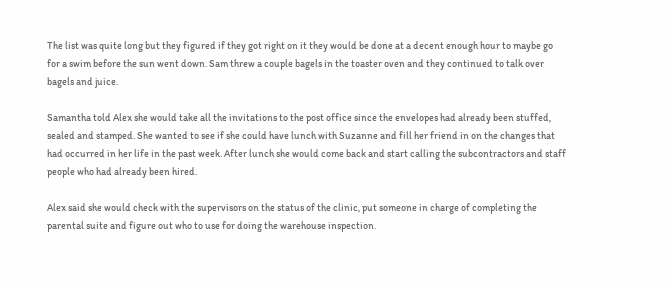The list was quite long but they figured if they got right on it they would be done at a decent enough hour to maybe go for a swim before the sun went down. Sam threw a couple bagels in the toaster oven and they continued to talk over bagels and juice.

Samantha told Alex she would take all the invitations to the post office since the envelopes had already been stuffed, sealed and stamped. She wanted to see if she could have lunch with Suzanne and fill her friend in on the changes that had occurred in her life in the past week. After lunch she would come back and start calling the subcontractors and staff people who had already been hired.

Alex said she would check with the supervisors on the status of the clinic, put someone in charge of completing the parental suite and figure out who to use for doing the warehouse inspection.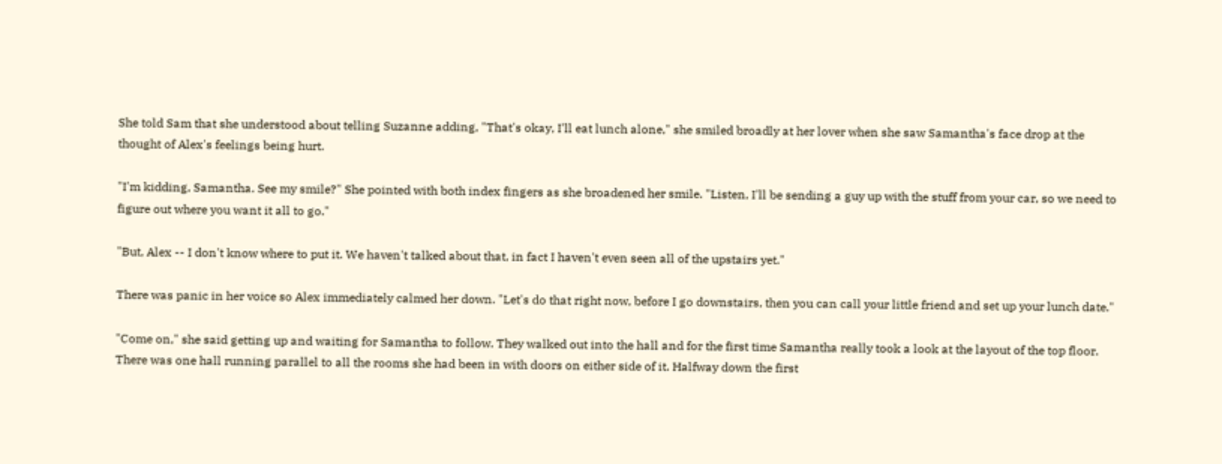She told Sam that she understood about telling Suzanne adding, "That's okay, I'll eat lunch alone," she smiled broadly at her lover when she saw Samantha's face drop at the thought of Alex's feelings being hurt.

"I'm kidding, Samantha. See my smile?" She pointed with both index fingers as she broadened her smile. "Listen, I'll be sending a guy up with the stuff from your car, so we need to figure out where you want it all to go."

"But, Alex -- I don't know where to put it. We haven't talked about that, in fact I haven't even seen all of the upstairs yet."

There was panic in her voice so Alex immediately calmed her down. "Let's do that right now, before I go downstairs, then you can call your little friend and set up your lunch date."

"Come on," she said getting up and waiting for Samantha to follow. They walked out into the hall and for the first time Samantha really took a look at the layout of the top floor. There was one hall running parallel to all the rooms she had been in with doors on either side of it. Halfway down the first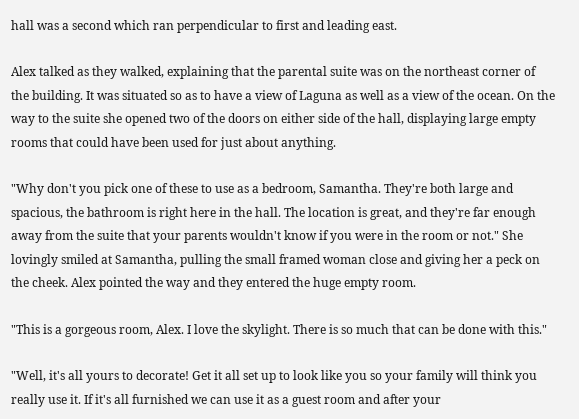hall was a second which ran perpendicular to first and leading east.

Alex talked as they walked, explaining that the parental suite was on the northeast corner of the building. It was situated so as to have a view of Laguna as well as a view of the ocean. On the way to the suite she opened two of the doors on either side of the hall, displaying large empty rooms that could have been used for just about anything.

"Why don't you pick one of these to use as a bedroom, Samantha. They're both large and spacious, the bathroom is right here in the hall. The location is great, and they're far enough away from the suite that your parents wouldn't know if you were in the room or not." She lovingly smiled at Samantha, pulling the small framed woman close and giving her a peck on the cheek. Alex pointed the way and they entered the huge empty room.

"This is a gorgeous room, Alex. I love the skylight. There is so much that can be done with this."

"Well, it's all yours to decorate! Get it all set up to look like you so your family will think you really use it. If it's all furnished we can use it as a guest room and after your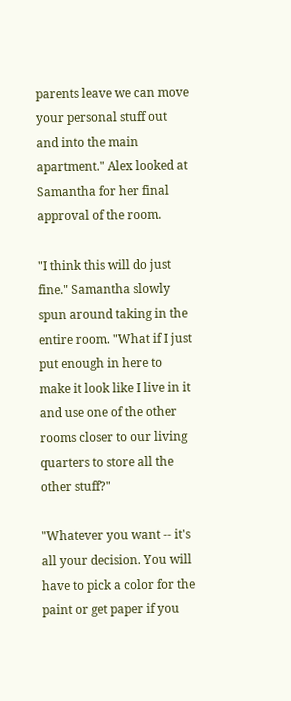parents leave we can move your personal stuff out and into the main apartment." Alex looked at Samantha for her final approval of the room.

"I think this will do just fine." Samantha slowly spun around taking in the entire room. "What if I just put enough in here to make it look like I live in it and use one of the other rooms closer to our living quarters to store all the other stuff?"

"Whatever you want -- it's all your decision. You will have to pick a color for the paint or get paper if you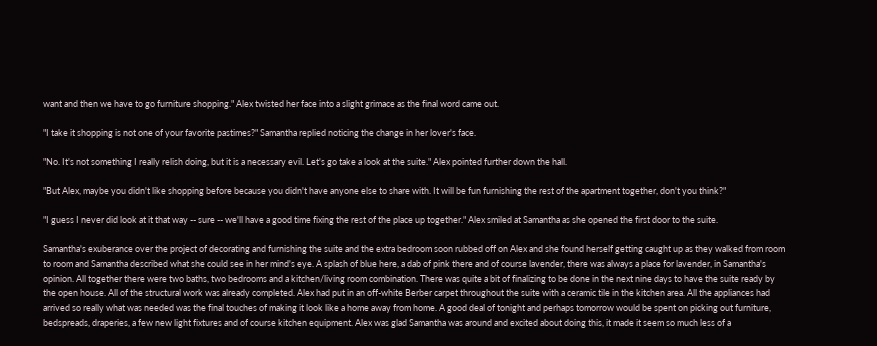want and then we have to go furniture shopping." Alex twisted her face into a slight grimace as the final word came out.

"I take it shopping is not one of your favorite pastimes?" Samantha replied noticing the change in her lover's face.

"No. It's not something I really relish doing, but it is a necessary evil. Let's go take a look at the suite." Alex pointed further down the hall.

"But Alex, maybe you didn't like shopping before because you didn't have anyone else to share with. It will be fun furnishing the rest of the apartment together, don't you think?"

"I guess I never did look at it that way -- sure -- we'll have a good time fixing the rest of the place up together." Alex smiled at Samantha as she opened the first door to the suite.

Samantha's exuberance over the project of decorating and furnishing the suite and the extra bedroom soon rubbed off on Alex and she found herself getting caught up as they walked from room to room and Samantha described what she could see in her mind's eye. A splash of blue here, a dab of pink there and of course lavender, there was always a place for lavender, in Samantha's opinion. All together there were two baths, two bedrooms and a kitchen/living room combination. There was quite a bit of finalizing to be done in the next nine days to have the suite ready by the open house. All of the structural work was already completed. Alex had put in an off-white Berber carpet throughout the suite with a ceramic tile in the kitchen area. All the appliances had arrived so really what was needed was the final touches of making it look like a home away from home. A good deal of tonight and perhaps tomorrow would be spent on picking out furniture, bedspreads, draperies, a few new light fixtures and of course kitchen equipment. Alex was glad Samantha was around and excited about doing this, it made it seem so much less of a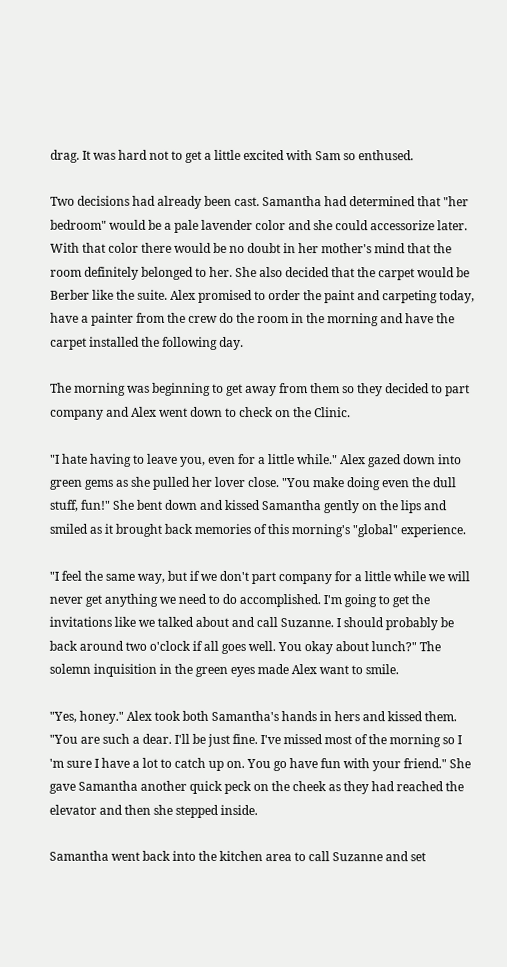drag. It was hard not to get a little excited with Sam so enthused.

Two decisions had already been cast. Samantha had determined that "her bedroom" would be a pale lavender color and she could accessorize later. With that color there would be no doubt in her mother's mind that the room definitely belonged to her. She also decided that the carpet would be Berber like the suite. Alex promised to order the paint and carpeting today, have a painter from the crew do the room in the morning and have the carpet installed the following day.

The morning was beginning to get away from them so they decided to part company and Alex went down to check on the Clinic.

"I hate having to leave you, even for a little while." Alex gazed down into green gems as she pulled her lover close. "You make doing even the dull stuff, fun!" She bent down and kissed Samantha gently on the lips and smiled as it brought back memories of this morning's "global" experience.

"I feel the same way, but if we don't part company for a little while we will never get anything we need to do accomplished. I'm going to get the invitations like we talked about and call Suzanne. I should probably be back around two o'clock if all goes well. You okay about lunch?" The solemn inquisition in the green eyes made Alex want to smile.

"Yes, honey." Alex took both Samantha's hands in hers and kissed them. "You are such a dear. I'll be just fine. I've missed most of the morning so I 'm sure I have a lot to catch up on. You go have fun with your friend." She gave Samantha another quick peck on the cheek as they had reached the elevator and then she stepped inside.

Samantha went back into the kitchen area to call Suzanne and set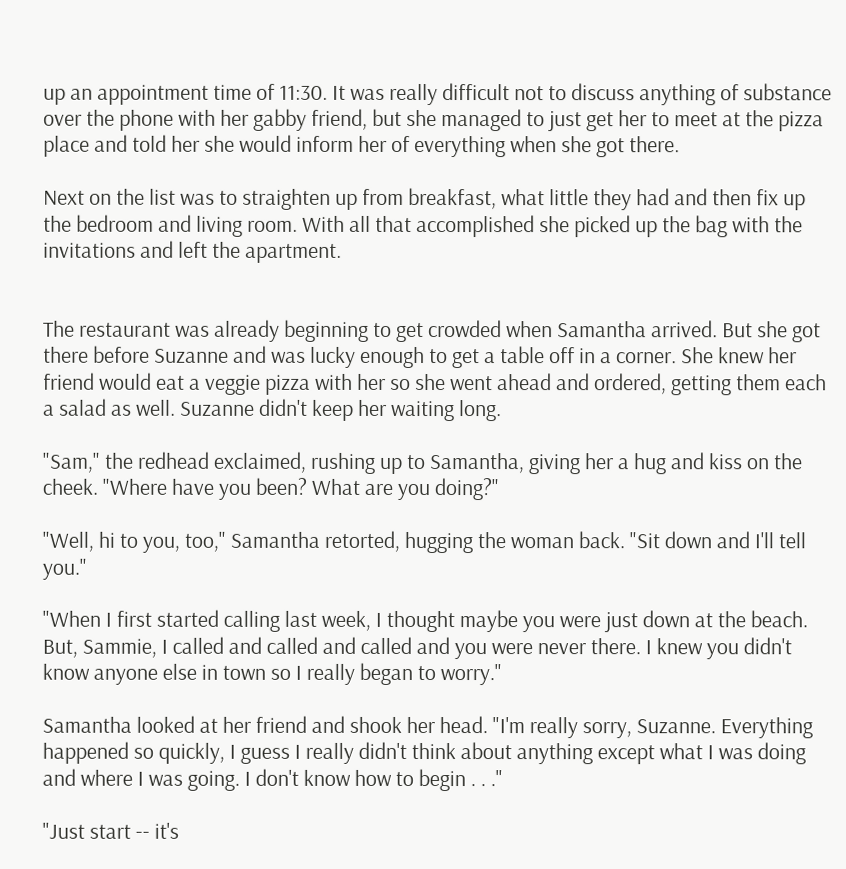up an appointment time of 11:30. It was really difficult not to discuss anything of substance over the phone with her gabby friend, but she managed to just get her to meet at the pizza place and told her she would inform her of everything when she got there.

Next on the list was to straighten up from breakfast, what little they had and then fix up the bedroom and living room. With all that accomplished she picked up the bag with the invitations and left the apartment.


The restaurant was already beginning to get crowded when Samantha arrived. But she got there before Suzanne and was lucky enough to get a table off in a corner. She knew her friend would eat a veggie pizza with her so she went ahead and ordered, getting them each a salad as well. Suzanne didn't keep her waiting long.

"Sam," the redhead exclaimed, rushing up to Samantha, giving her a hug and kiss on the cheek. "Where have you been? What are you doing?"

"Well, hi to you, too," Samantha retorted, hugging the woman back. "Sit down and I'll tell you."

"When I first started calling last week, I thought maybe you were just down at the beach. But, Sammie, I called and called and called and you were never there. I knew you didn't know anyone else in town so I really began to worry."

Samantha looked at her friend and shook her head. "I'm really sorry, Suzanne. Everything happened so quickly, I guess I really didn't think about anything except what I was doing and where I was going. I don't know how to begin . . ."

"Just start -- it's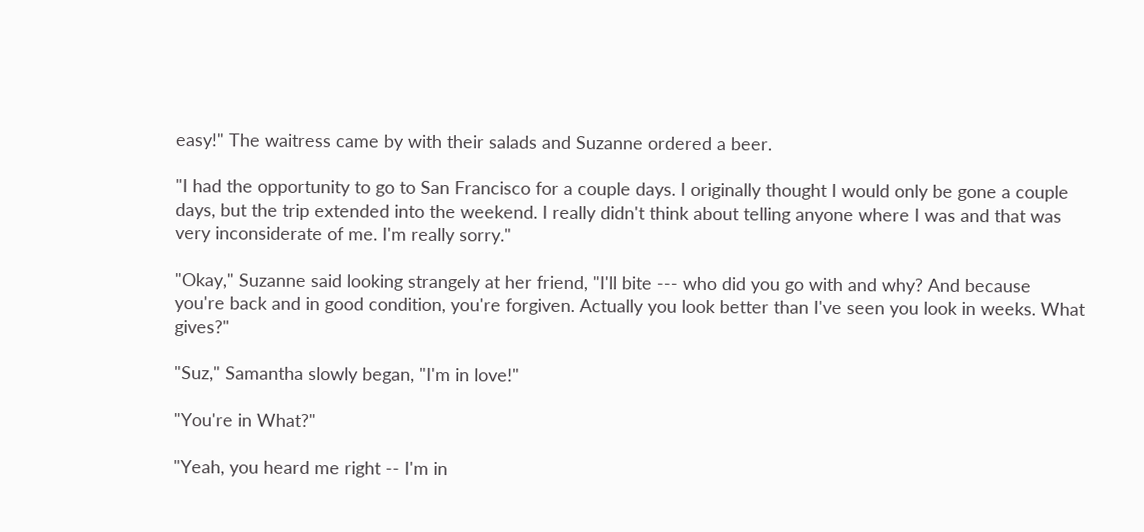easy!" The waitress came by with their salads and Suzanne ordered a beer.

"I had the opportunity to go to San Francisco for a couple days. I originally thought I would only be gone a couple days, but the trip extended into the weekend. I really didn't think about telling anyone where I was and that was very inconsiderate of me. I'm really sorry."

"Okay," Suzanne said looking strangely at her friend, "I'll bite --- who did you go with and why? And because you're back and in good condition, you're forgiven. Actually you look better than I've seen you look in weeks. What gives?"

"Suz," Samantha slowly began, "I'm in love!"

"You're in What?"

"Yeah, you heard me right -- I'm in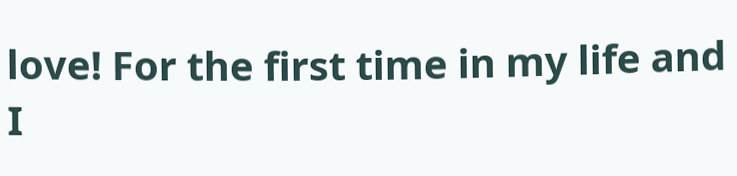love! For the first time in my life and I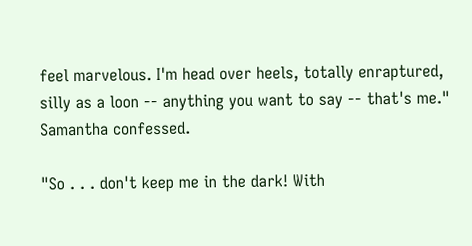feel marvelous. I'm head over heels, totally enraptured, silly as a loon -- anything you want to say -- that's me." Samantha confessed.

"So . . . don't keep me in the dark! With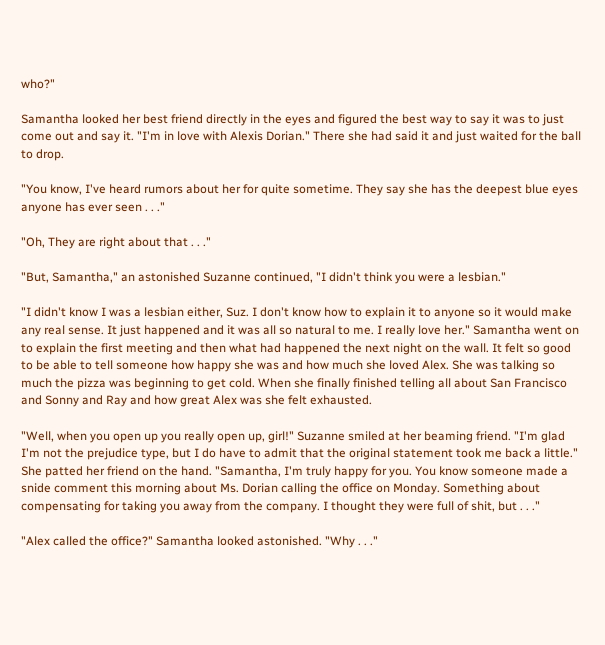who?"

Samantha looked her best friend directly in the eyes and figured the best way to say it was to just come out and say it. "I'm in love with Alexis Dorian." There she had said it and just waited for the ball to drop.

"You know, I've heard rumors about her for quite sometime. They say she has the deepest blue eyes anyone has ever seen . . ."

"Oh, They are right about that . . ."

"But, Samantha," an astonished Suzanne continued, "I didn't think you were a lesbian."

"I didn't know I was a lesbian either, Suz. I don't know how to explain it to anyone so it would make any real sense. It just happened and it was all so natural to me. I really love her." Samantha went on to explain the first meeting and then what had happened the next night on the wall. It felt so good to be able to tell someone how happy she was and how much she loved Alex. She was talking so much the pizza was beginning to get cold. When she finally finished telling all about San Francisco and Sonny and Ray and how great Alex was she felt exhausted.

"Well, when you open up you really open up, girl!" Suzanne smiled at her beaming friend. "I'm glad I'm not the prejudice type, but I do have to admit that the original statement took me back a little." She patted her friend on the hand. "Samantha, I'm truly happy for you. You know someone made a snide comment this morning about Ms. Dorian calling the office on Monday. Something about compensating for taking you away from the company. I thought they were full of shit, but . . ."

"Alex called the office?" Samantha looked astonished. "Why . . ."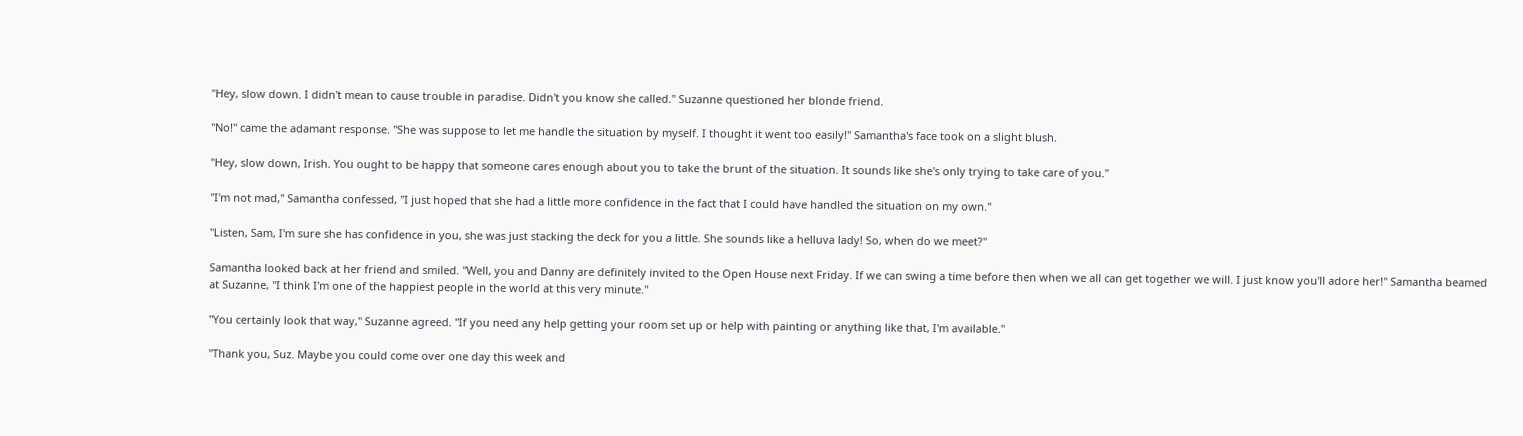"Hey, slow down. I didn't mean to cause trouble in paradise. Didn't you know she called." Suzanne questioned her blonde friend.

"No!" came the adamant response. "She was suppose to let me handle the situation by myself. I thought it went too easily!" Samantha's face took on a slight blush.

"Hey, slow down, Irish. You ought to be happy that someone cares enough about you to take the brunt of the situation. It sounds like she's only trying to take care of you."

"I'm not mad," Samantha confessed, "I just hoped that she had a little more confidence in the fact that I could have handled the situation on my own."

"Listen, Sam, I'm sure she has confidence in you, she was just stacking the deck for you a little. She sounds like a helluva lady! So, when do we meet?"

Samantha looked back at her friend and smiled. "Well, you and Danny are definitely invited to the Open House next Friday. If we can swing a time before then when we all can get together we will. I just know you'll adore her!" Samantha beamed at Suzanne, "I think I'm one of the happiest people in the world at this very minute."

"You certainly look that way," Suzanne agreed. "If you need any help getting your room set up or help with painting or anything like that, I'm available."

"Thank you, Suz. Maybe you could come over one day this week and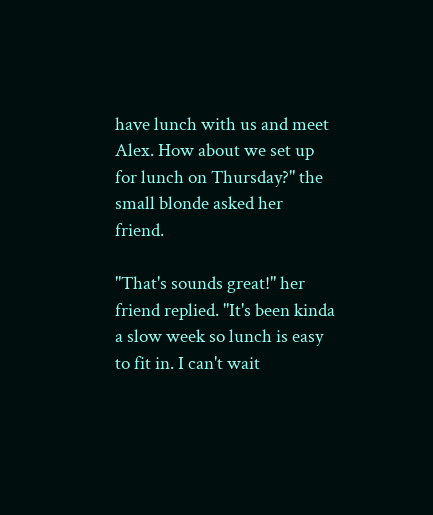have lunch with us and meet Alex. How about we set up for lunch on Thursday?" the small blonde asked her friend.

"That's sounds great!" her friend replied. "It's been kinda a slow week so lunch is easy to fit in. I can't wait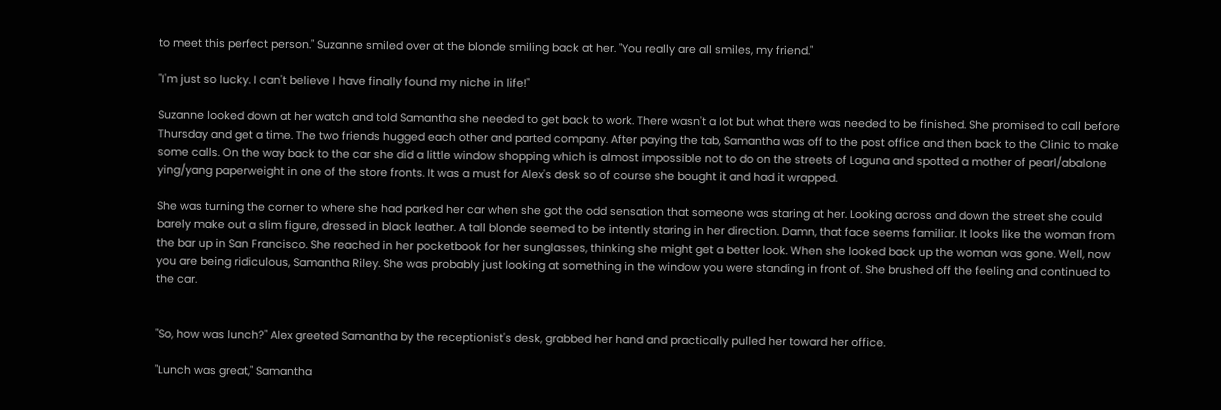to meet this perfect person." Suzanne smiled over at the blonde smiling back at her. "You really are all smiles, my friend."

"I'm just so lucky. I can't believe I have finally found my niche in life!"

Suzanne looked down at her watch and told Samantha she needed to get back to work. There wasn't a lot but what there was needed to be finished. She promised to call before Thursday and get a time. The two friends hugged each other and parted company. After paying the tab, Samantha was off to the post office and then back to the Clinic to make some calls. On the way back to the car she did a little window shopping which is almost impossible not to do on the streets of Laguna and spotted a mother of pearl/abalone ying/yang paperweight in one of the store fronts. It was a must for Alex's desk so of course she bought it and had it wrapped.

She was turning the corner to where she had parked her car when she got the odd sensation that someone was staring at her. Looking across and down the street she could barely make out a slim figure, dressed in black leather. A tall blonde seemed to be intently staring in her direction. Damn, that face seems familiar. It looks like the woman from the bar up in San Francisco. She reached in her pocketbook for her sunglasses, thinking she might get a better look. When she looked back up the woman was gone. Well, now you are being ridiculous, Samantha Riley. She was probably just looking at something in the window you were standing in front of. She brushed off the feeling and continued to the car.


"So, how was lunch?" Alex greeted Samantha by the receptionist's desk, grabbed her hand and practically pulled her toward her office.

"Lunch was great," Samantha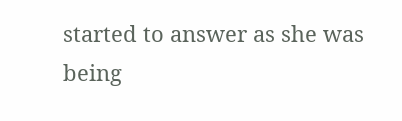started to answer as she was being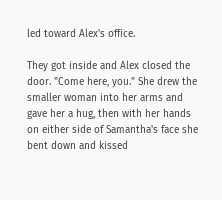led toward Alex's office.

They got inside and Alex closed the door. "Come here, you." She drew the smaller woman into her arms and gave her a hug, then with her hands on either side of Samantha's face she bent down and kissed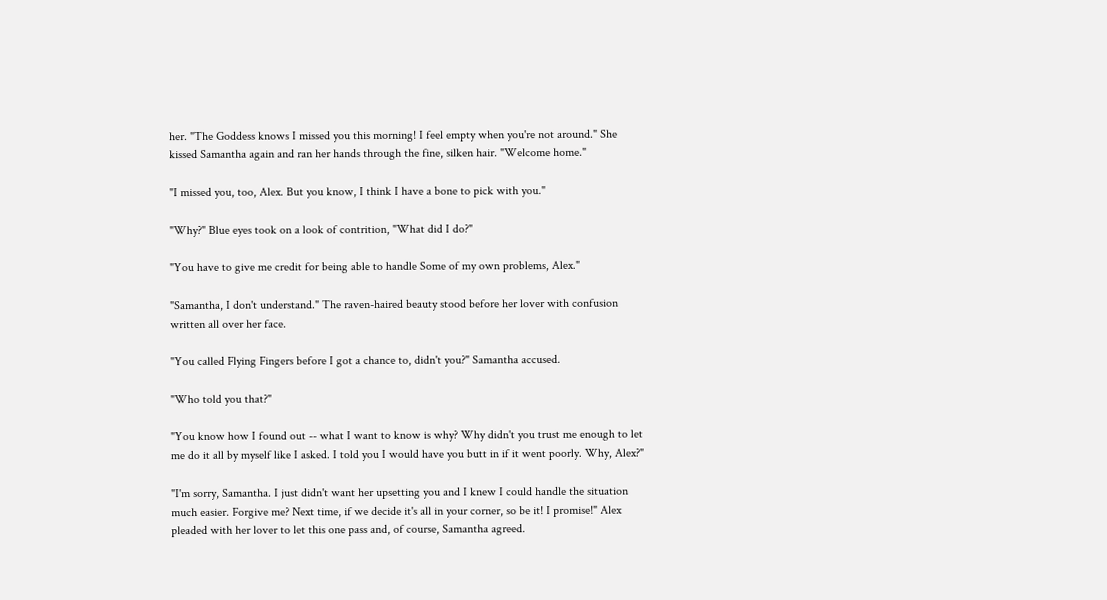her. "The Goddess knows I missed you this morning! I feel empty when you're not around." She kissed Samantha again and ran her hands through the fine, silken hair. "Welcome home."

"I missed you, too, Alex. But you know, I think I have a bone to pick with you."

"Why?" Blue eyes took on a look of contrition, "What did I do?"

"You have to give me credit for being able to handle Some of my own problems, Alex."

"Samantha, I don't understand." The raven-haired beauty stood before her lover with confusion written all over her face.

"You called Flying Fingers before I got a chance to, didn't you?" Samantha accused.

"Who told you that?"

"You know how I found out -- what I want to know is why? Why didn't you trust me enough to let me do it all by myself like I asked. I told you I would have you butt in if it went poorly. Why, Alex?"

"I'm sorry, Samantha. I just didn't want her upsetting you and I knew I could handle the situation much easier. Forgive me? Next time, if we decide it's all in your corner, so be it! I promise!" Alex pleaded with her lover to let this one pass and, of course, Samantha agreed.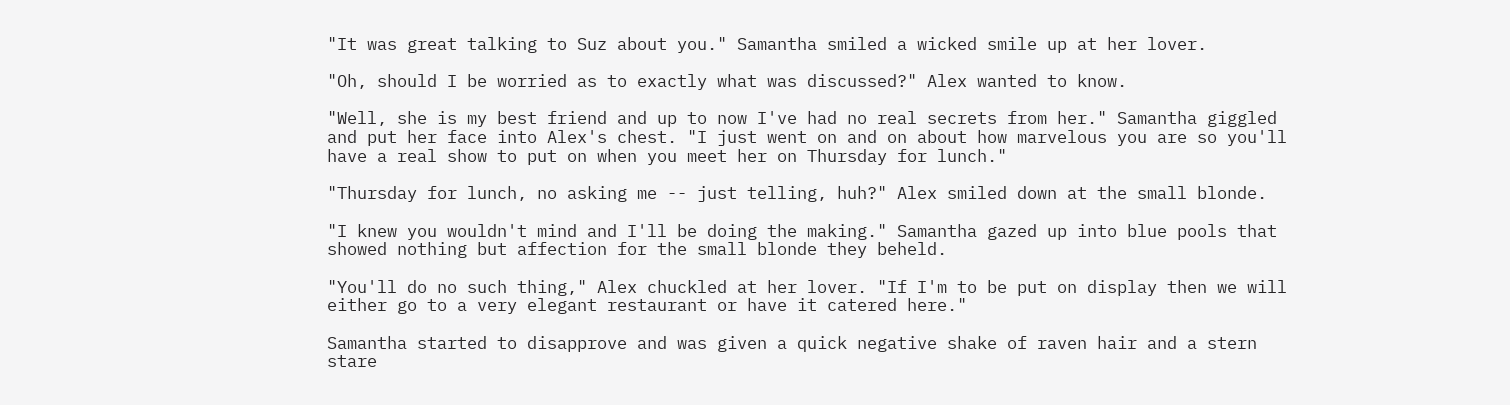"It was great talking to Suz about you." Samantha smiled a wicked smile up at her lover.

"Oh, should I be worried as to exactly what was discussed?" Alex wanted to know.

"Well, she is my best friend and up to now I've had no real secrets from her." Samantha giggled and put her face into Alex's chest. "I just went on and on about how marvelous you are so you'll have a real show to put on when you meet her on Thursday for lunch."

"Thursday for lunch, no asking me -- just telling, huh?" Alex smiled down at the small blonde.

"I knew you wouldn't mind and I'll be doing the making." Samantha gazed up into blue pools that showed nothing but affection for the small blonde they beheld.

"You'll do no such thing," Alex chuckled at her lover. "If I'm to be put on display then we will either go to a very elegant restaurant or have it catered here."

Samantha started to disapprove and was given a quick negative shake of raven hair and a stern stare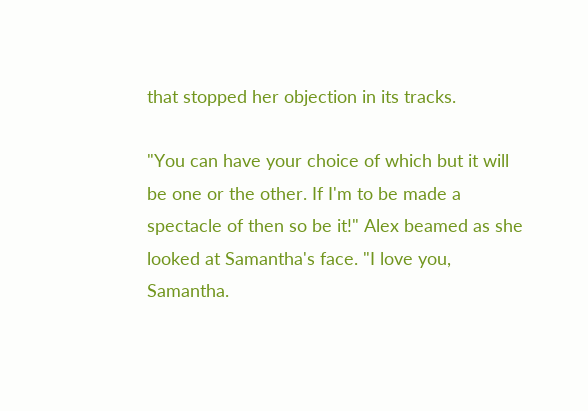that stopped her objection in its tracks.

"You can have your choice of which but it will be one or the other. If I'm to be made a spectacle of then so be it!" Alex beamed as she looked at Samantha's face. "I love you, Samantha.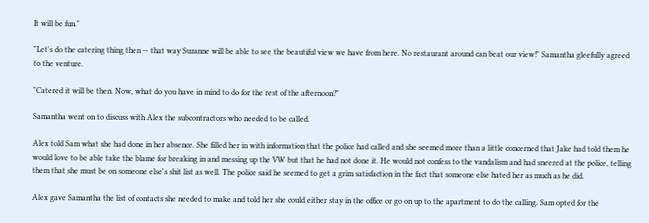It will be fun."

"Let's do the catering thing then -- that way Suzanne will be able to see the beautiful view we have from here. No restaurant around can beat our view!" Samantha gleefully agreed to the venture.

"Catered it will be then. Now, what do you have in mind to do for the rest of the afternoon?"

Samantha went on to discuss with Alex the subcontractors who needed to be called.

Alex told Sam what she had done in her absence. She filled her in with information that the police had called and she seemed more than a little concerned that Jake had told them he would love to be able take the blame for breaking in and messing up the VW but that he had not done it. He would not confess to the vandalism and had sneered at the police, telling them that she must be on someone else's shit list as well. The police said he seemed to get a grim satisfaction in the fact that someone else hated her as much as he did.

Alex gave Samantha the list of contacts she needed to make and told her she could either stay in the office or go on up to the apartment to do the calling. Sam opted for the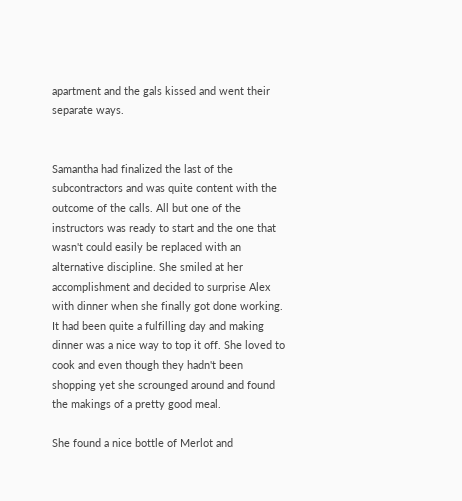apartment and the gals kissed and went their separate ways.


Samantha had finalized the last of the subcontractors and was quite content with the outcome of the calls. All but one of the instructors was ready to start and the one that wasn't could easily be replaced with an alternative discipline. She smiled at her accomplishment and decided to surprise Alex with dinner when she finally got done working. It had been quite a fulfilling day and making dinner was a nice way to top it off. She loved to cook and even though they hadn't been shopping yet she scrounged around and found the makings of a pretty good meal.

She found a nice bottle of Merlot and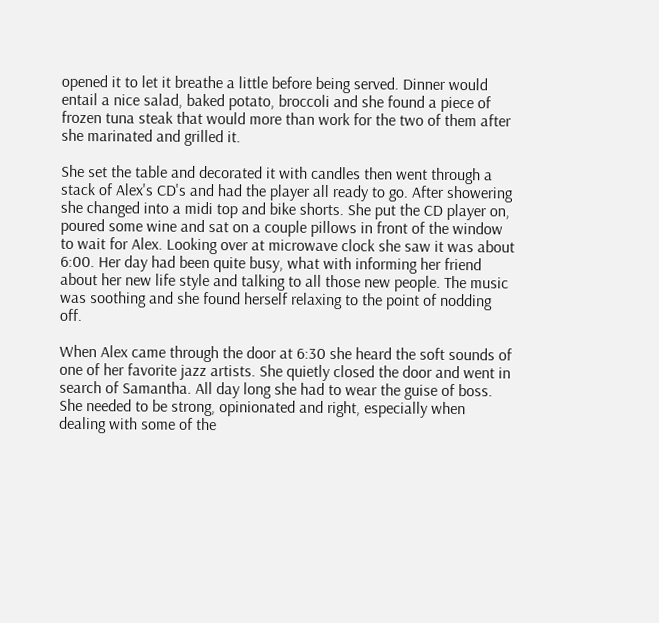opened it to let it breathe a little before being served. Dinner would entail a nice salad, baked potato, broccoli and she found a piece of frozen tuna steak that would more than work for the two of them after she marinated and grilled it.

She set the table and decorated it with candles then went through a stack of Alex's CD's and had the player all ready to go. After showering she changed into a midi top and bike shorts. She put the CD player on, poured some wine and sat on a couple pillows in front of the window to wait for Alex. Looking over at microwave clock she saw it was about 6:00. Her day had been quite busy, what with informing her friend about her new life style and talking to all those new people. The music was soothing and she found herself relaxing to the point of nodding off.

When Alex came through the door at 6:30 she heard the soft sounds of one of her favorite jazz artists. She quietly closed the door and went in search of Samantha. All day long she had to wear the guise of boss. She needed to be strong, opinionated and right, especially when dealing with some of the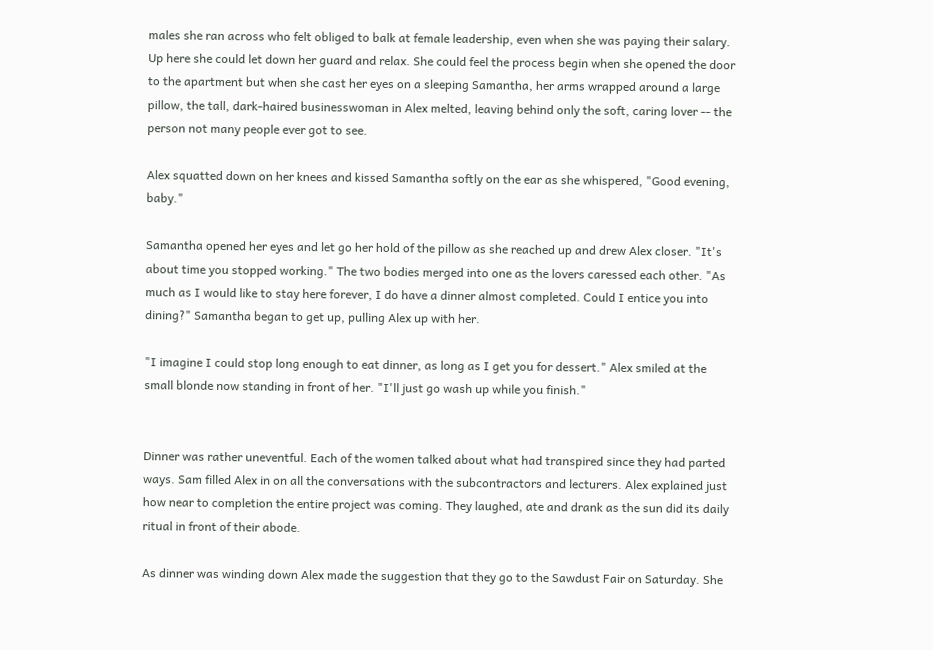males she ran across who felt obliged to balk at female leadership, even when she was paying their salary. Up here she could let down her guard and relax. She could feel the process begin when she opened the door to the apartment but when she cast her eyes on a sleeping Samantha, her arms wrapped around a large pillow, the tall, dark-haired businesswoman in Alex melted, leaving behind only the soft, caring lover -- the person not many people ever got to see.

Alex squatted down on her knees and kissed Samantha softly on the ear as she whispered, "Good evening, baby."

Samantha opened her eyes and let go her hold of the pillow as she reached up and drew Alex closer. "It's about time you stopped working." The two bodies merged into one as the lovers caressed each other. "As much as I would like to stay here forever, I do have a dinner almost completed. Could I entice you into dining?" Samantha began to get up, pulling Alex up with her.

"I imagine I could stop long enough to eat dinner, as long as I get you for dessert." Alex smiled at the small blonde now standing in front of her. "I'll just go wash up while you finish."


Dinner was rather uneventful. Each of the women talked about what had transpired since they had parted ways. Sam filled Alex in on all the conversations with the subcontractors and lecturers. Alex explained just how near to completion the entire project was coming. They laughed, ate and drank as the sun did its daily ritual in front of their abode.

As dinner was winding down Alex made the suggestion that they go to the Sawdust Fair on Saturday. She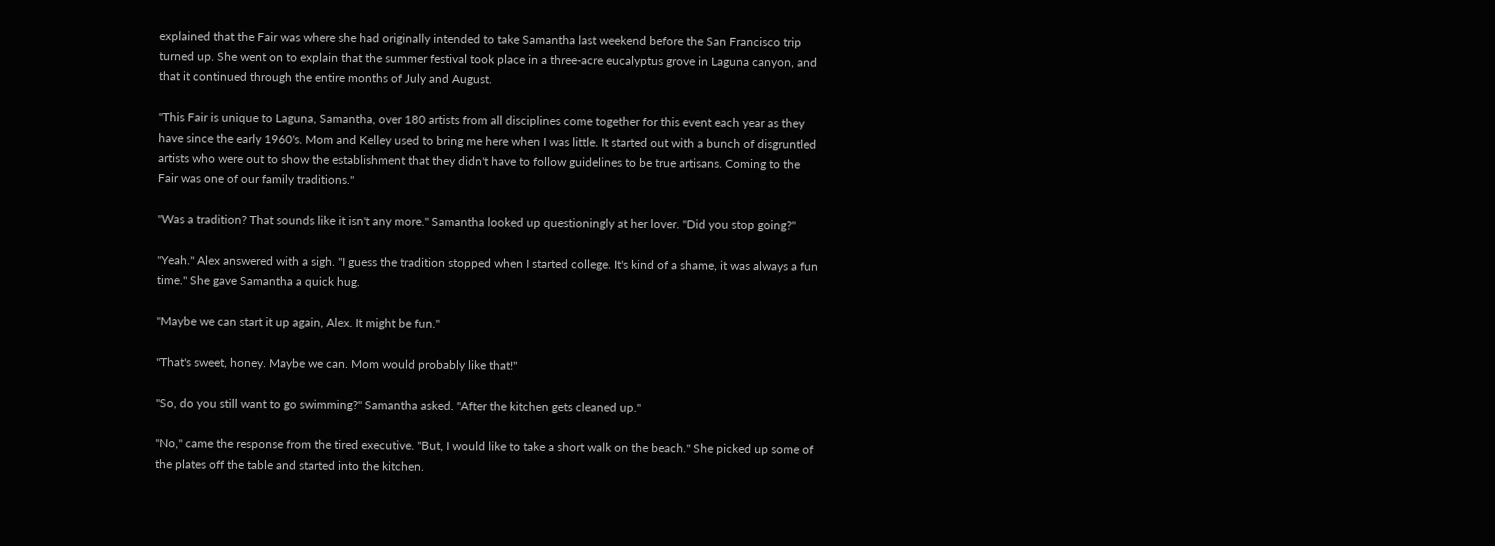explained that the Fair was where she had originally intended to take Samantha last weekend before the San Francisco trip turned up. She went on to explain that the summer festival took place in a three-acre eucalyptus grove in Laguna canyon, and that it continued through the entire months of July and August.

"This Fair is unique to Laguna, Samantha, over 180 artists from all disciplines come together for this event each year as they have since the early 1960's. Mom and Kelley used to bring me here when I was little. It started out with a bunch of disgruntled artists who were out to show the establishment that they didn't have to follow guidelines to be true artisans. Coming to the Fair was one of our family traditions."

"Was a tradition? That sounds like it isn't any more." Samantha looked up questioningly at her lover. "Did you stop going?"

"Yeah." Alex answered with a sigh. "I guess the tradition stopped when I started college. It's kind of a shame, it was always a fun time." She gave Samantha a quick hug.

"Maybe we can start it up again, Alex. It might be fun."

"That's sweet, honey. Maybe we can. Mom would probably like that!"

"So, do you still want to go swimming?" Samantha asked. "After the kitchen gets cleaned up."

"No," came the response from the tired executive. "But, I would like to take a short walk on the beach." She picked up some of the plates off the table and started into the kitchen.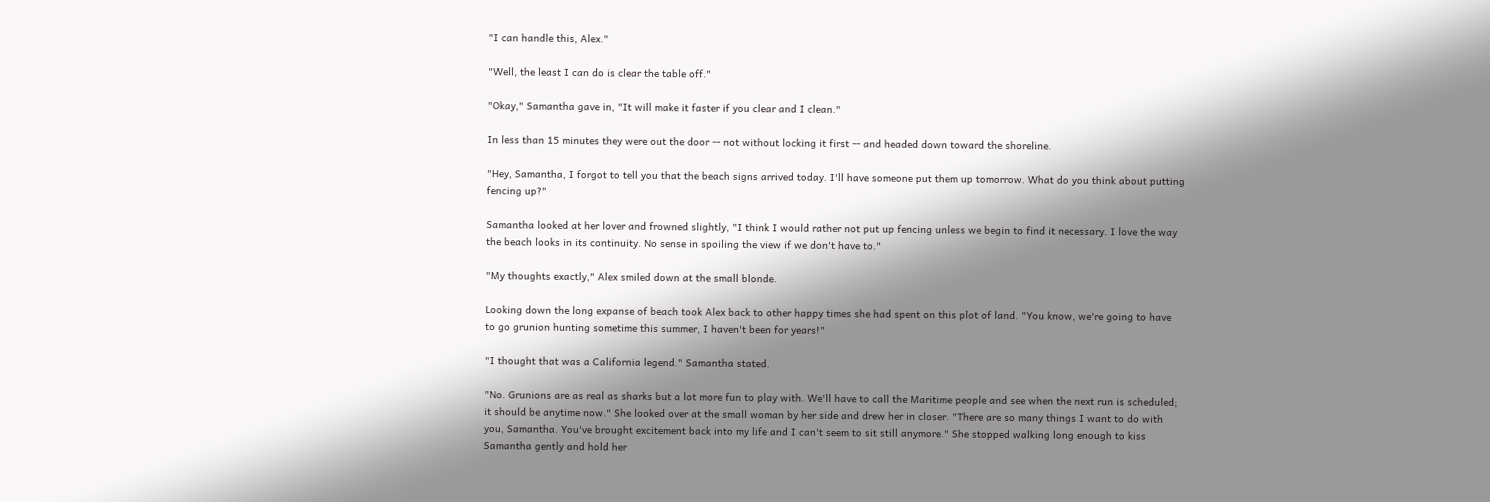"I can handle this, Alex."

"Well, the least I can do is clear the table off."

"Okay," Samantha gave in, "It will make it faster if you clear and I clean."

In less than 15 minutes they were out the door -- not without locking it first -- and headed down toward the shoreline.

"Hey, Samantha, I forgot to tell you that the beach signs arrived today. I'll have someone put them up tomorrow. What do you think about putting fencing up?"

Samantha looked at her lover and frowned slightly, "I think I would rather not put up fencing unless we begin to find it necessary. I love the way the beach looks in its continuity. No sense in spoiling the view if we don't have to."

"My thoughts exactly," Alex smiled down at the small blonde.

Looking down the long expanse of beach took Alex back to other happy times she had spent on this plot of land. "You know, we're going to have to go grunion hunting sometime this summer, I haven't been for years!"

"I thought that was a California legend." Samantha stated.

"No. Grunions are as real as sharks but a lot more fun to play with. We'll have to call the Maritime people and see when the next run is scheduled; it should be anytime now." She looked over at the small woman by her side and drew her in closer. "There are so many things I want to do with you, Samantha. You've brought excitement back into my life and I can't seem to sit still anymore." She stopped walking long enough to kiss Samantha gently and hold her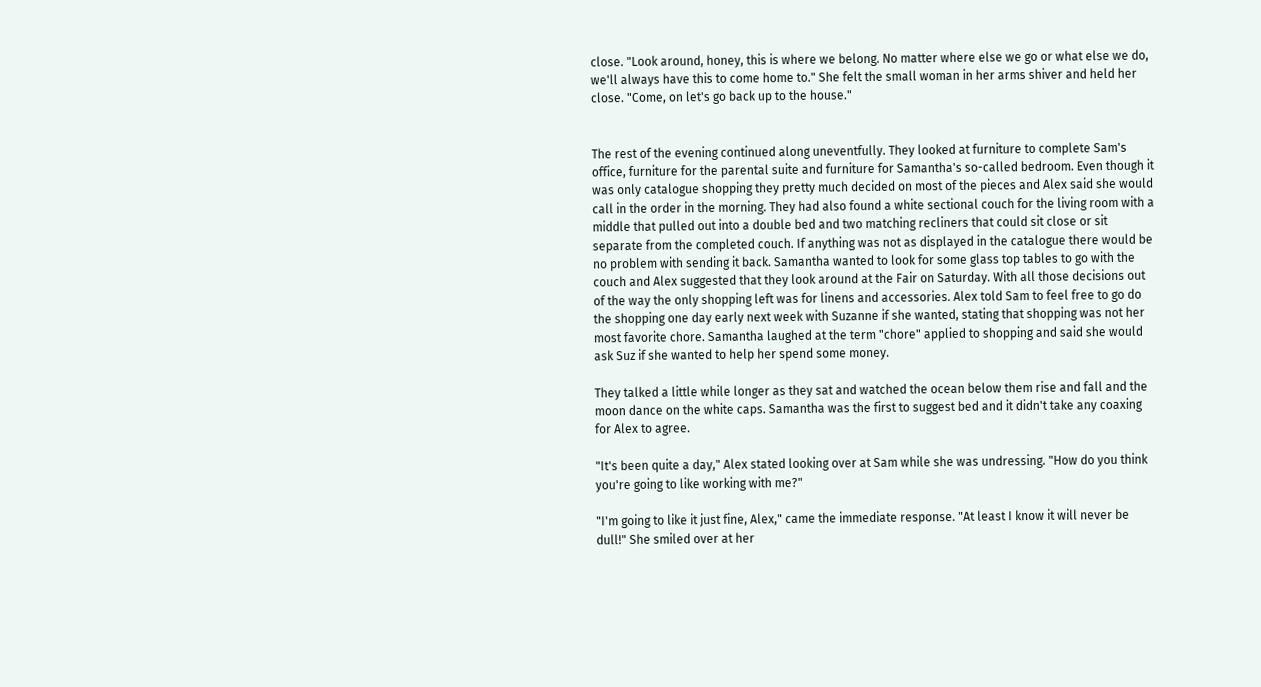close. "Look around, honey, this is where we belong. No matter where else we go or what else we do, we'll always have this to come home to." She felt the small woman in her arms shiver and held her close. "Come, on let's go back up to the house."


The rest of the evening continued along uneventfully. They looked at furniture to complete Sam's office, furniture for the parental suite and furniture for Samantha's so-called bedroom. Even though it was only catalogue shopping they pretty much decided on most of the pieces and Alex said she would call in the order in the morning. They had also found a white sectional couch for the living room with a middle that pulled out into a double bed and two matching recliners that could sit close or sit separate from the completed couch. If anything was not as displayed in the catalogue there would be no problem with sending it back. Samantha wanted to look for some glass top tables to go with the couch and Alex suggested that they look around at the Fair on Saturday. With all those decisions out of the way the only shopping left was for linens and accessories. Alex told Sam to feel free to go do the shopping one day early next week with Suzanne if she wanted, stating that shopping was not her most favorite chore. Samantha laughed at the term "chore" applied to shopping and said she would ask Suz if she wanted to help her spend some money.

They talked a little while longer as they sat and watched the ocean below them rise and fall and the moon dance on the white caps. Samantha was the first to suggest bed and it didn't take any coaxing for Alex to agree.

"It's been quite a day," Alex stated looking over at Sam while she was undressing. "How do you think you're going to like working with me?"

"I'm going to like it just fine, Alex," came the immediate response. "At least I know it will never be dull!" She smiled over at her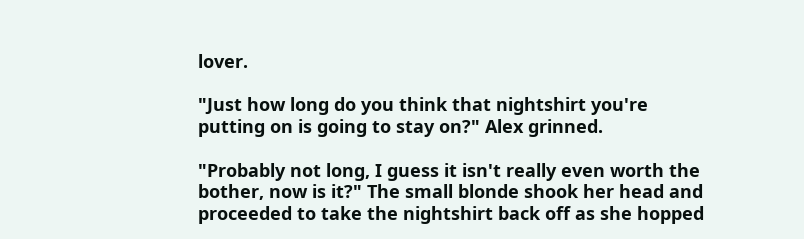lover.

"Just how long do you think that nightshirt you're putting on is going to stay on?" Alex grinned.

"Probably not long, I guess it isn't really even worth the bother, now is it?" The small blonde shook her head and proceeded to take the nightshirt back off as she hopped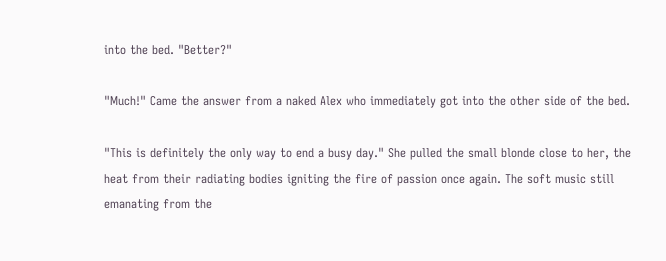into the bed. "Better?"

"Much!" Came the answer from a naked Alex who immediately got into the other side of the bed.

"This is definitely the only way to end a busy day." She pulled the small blonde close to her, the heat from their radiating bodies igniting the fire of passion once again. The soft music still emanating from the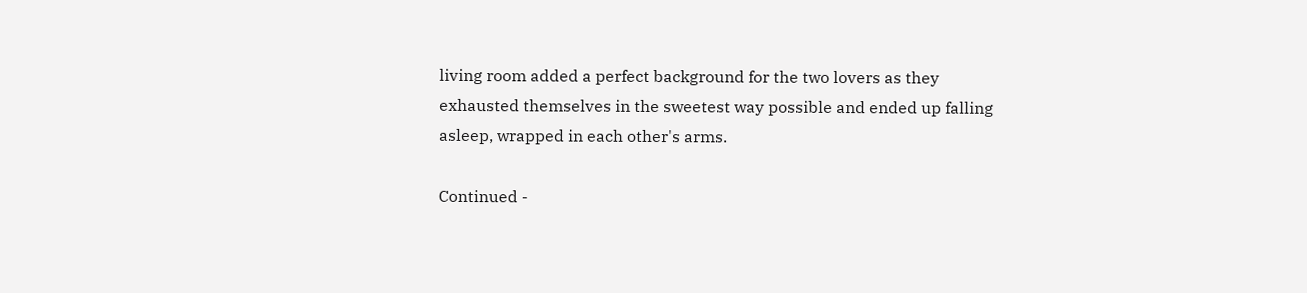living room added a perfect background for the two lovers as they exhausted themselves in the sweetest way possible and ended up falling asleep, wrapped in each other's arms.

Continued -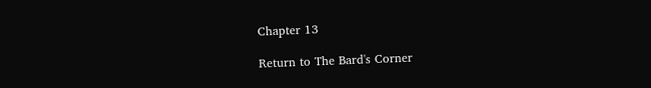Chapter 13

Return to The Bard's Corner